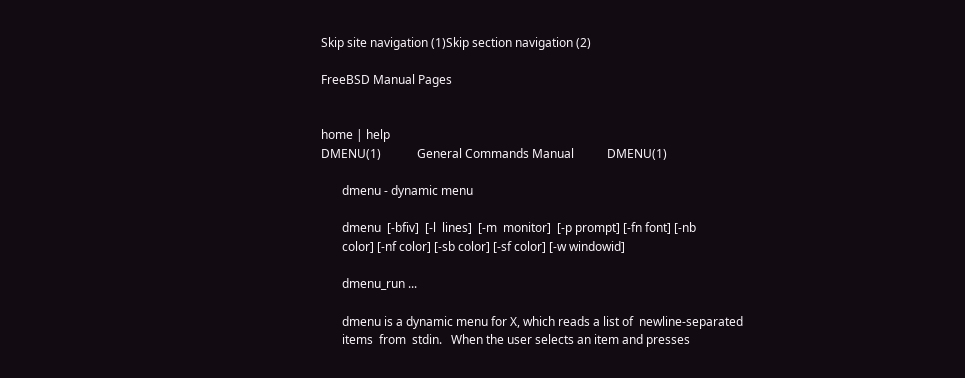Skip site navigation (1)Skip section navigation (2)

FreeBSD Manual Pages


home | help
DMENU(1)            General Commands Manual           DMENU(1)

       dmenu - dynamic menu

       dmenu  [-bfiv]  [-l  lines]  [-m  monitor]  [-p prompt] [-fn font] [-nb
       color] [-nf color] [-sb color] [-sf color] [-w windowid]

       dmenu_run ...

       dmenu is a dynamic menu for X, which reads a list of  newline-separated
       items  from  stdin.   When the user selects an item and presses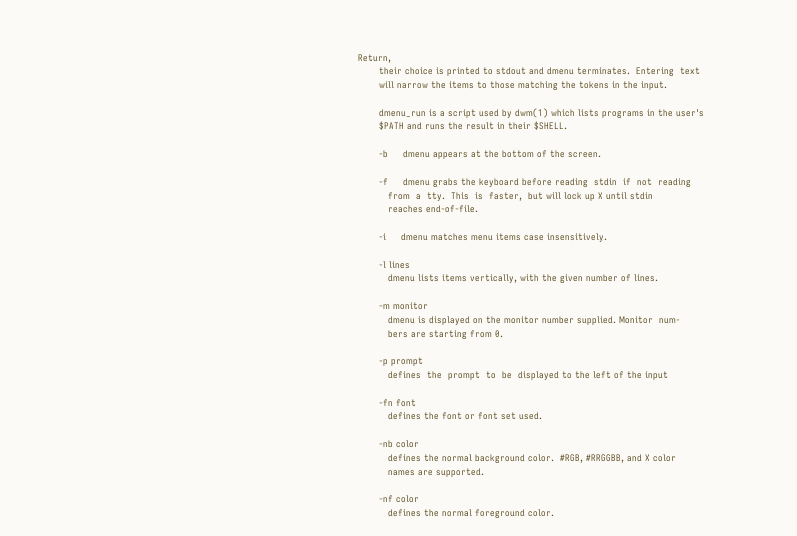Return,
       their choice is printed to stdout and dmenu terminates.  Entering  text
       will narrow the items to those matching the tokens in the input.

       dmenu_run is a script used by dwm(1) which lists programs in the user's
       $PATH and runs the result in their $SHELL.

       -b     dmenu appears at the bottom of the screen.

       -f     dmenu grabs the keyboard before reading  stdin  if  not  reading
          from  a  tty.  This  is  faster,  but will lock up X until stdin
          reaches end-of-file.

       -i     dmenu matches menu items case insensitively.

       -l lines
          dmenu lists items vertically, with the given number of lines.

       -m monitor
          dmenu is displayed on the monitor number supplied. Monitor  num-
          bers are starting from 0.

       -p prompt
          defines  the  prompt  to  be  displayed to the left of the input

       -fn font
          defines the font or font set used.

       -nb color
          defines the normal background color.  #RGB, #RRGGBB, and X color
          names are supported.

       -nf color
          defines the normal foreground color.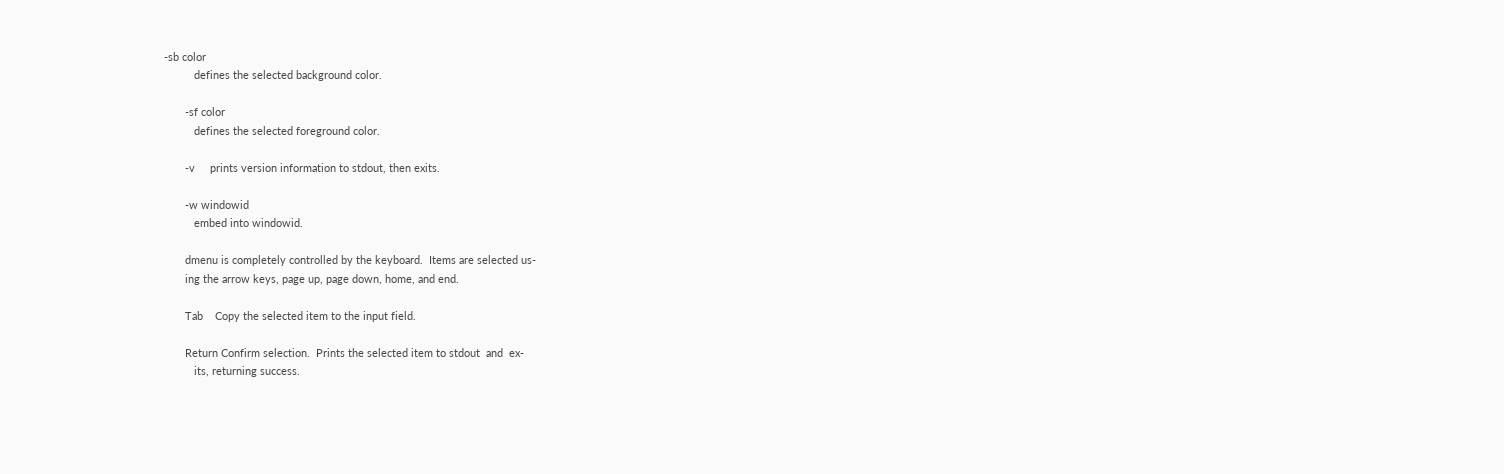-sb color
          defines the selected background color.

       -sf color
          defines the selected foreground color.

       -v     prints version information to stdout, then exits.

       -w windowid
          embed into windowid.

       dmenu is completely controlled by the keyboard.  Items are selected us-
       ing the arrow keys, page up, page down, home, and end.

       Tab    Copy the selected item to the input field.

       Return Confirm selection.  Prints the selected item to stdout  and  ex-
          its, returning success.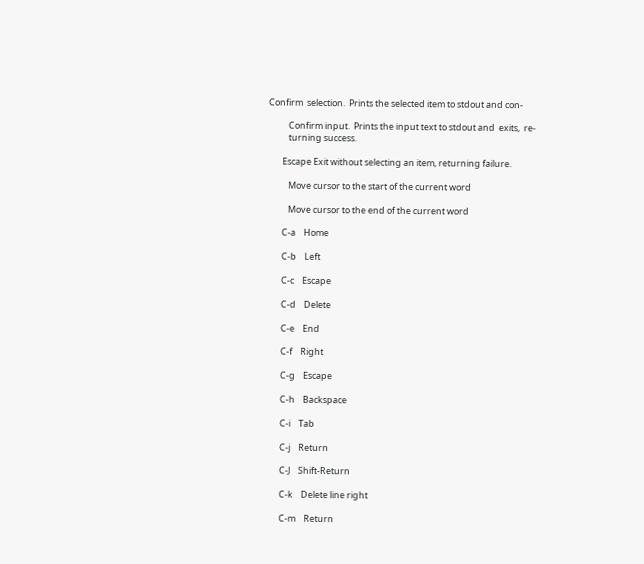Confirm  selection.  Prints the selected item to stdout and con-

          Confirm input.  Prints the input text to stdout and  exits,  re-
          turning success.

       Escape Exit without selecting an item, returning failure.

          Move cursor to the start of the current word

          Move cursor to the end of the current word

       C-a    Home

       C-b    Left

       C-c    Escape

       C-d    Delete

       C-e    End

       C-f    Right

       C-g    Escape

       C-h    Backspace

       C-i    Tab

       C-j    Return

       C-J    Shift-Return

       C-k    Delete line right

       C-m    Return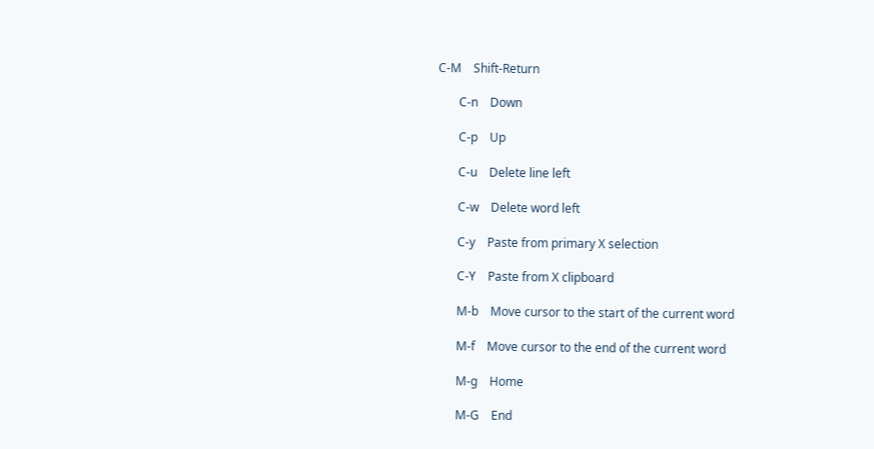C-M    Shift-Return

       C-n    Down

       C-p    Up

       C-u    Delete line left

       C-w    Delete word left

       C-y    Paste from primary X selection

       C-Y    Paste from X clipboard

       M-b    Move cursor to the start of the current word

       M-f    Move cursor to the end of the current word

       M-g    Home

       M-G    End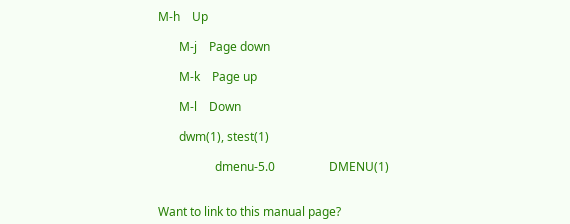M-h    Up

       M-j    Page down

       M-k    Page up

       M-l    Down

       dwm(1), stest(1)

                   dmenu-5.0                  DMENU(1)


Want to link to this manual page?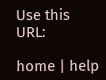Use this URL:

home | help